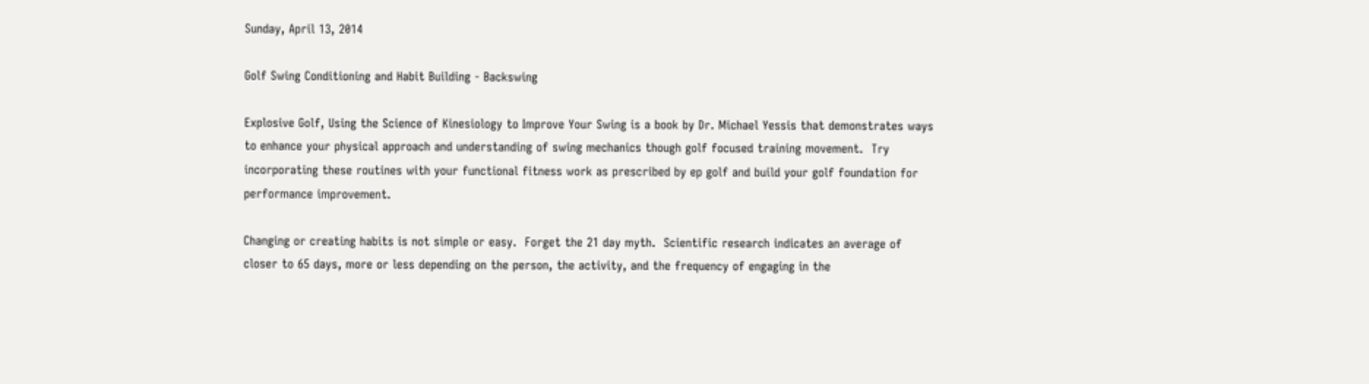Sunday, April 13, 2014

Golf Swing Conditioning and Habit Building - Backswing

Explosive Golf, Using the Science of Kinesiology to Improve Your Swing is a book by Dr. Michael Yessis that demonstrates ways to enhance your physical approach and understanding of swing mechanics though golf focused training movement.  Try incorporating these routines with your functional fitness work as prescribed by ep golf and build your golf foundation for performance improvement.

Changing or creating habits is not simple or easy.  Forget the 21 day myth.  Scientific research indicates an average of closer to 65 days, more or less depending on the person, the activity, and the frequency of engaging in the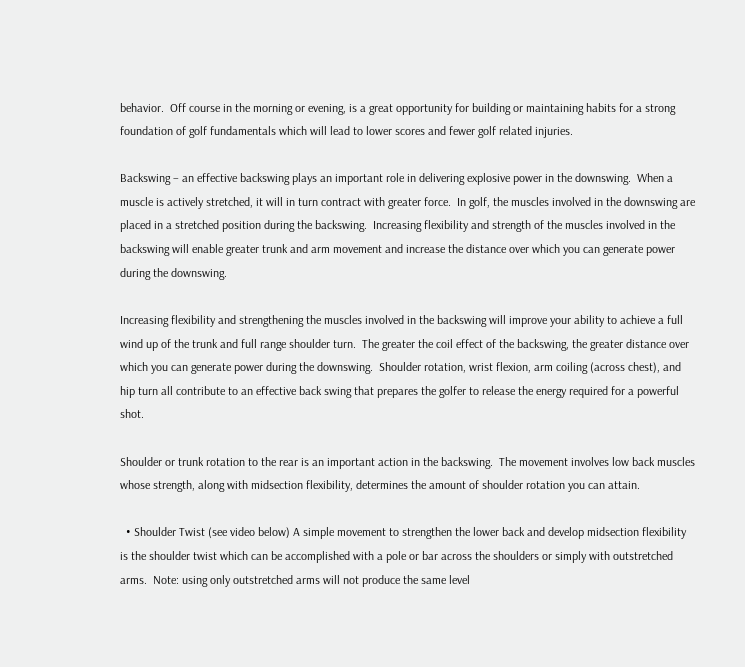behavior.  Off course in the morning or evening, is a great opportunity for building or maintaining habits for a strong foundation of golf fundamentals which will lead to lower scores and fewer golf related injuries.

Backswing – an effective backswing plays an important role in delivering explosive power in the downswing.  When a muscle is actively stretched, it will in turn contract with greater force.  In golf, the muscles involved in the downswing are placed in a stretched position during the backswing.  Increasing flexibility and strength of the muscles involved in the backswing will enable greater trunk and arm movement and increase the distance over which you can generate power during the downswing.

Increasing flexibility and strengthening the muscles involved in the backswing will improve your ability to achieve a full wind up of the trunk and full range shoulder turn.  The greater the coil effect of the backswing, the greater distance over which you can generate power during the downswing.  Shoulder rotation, wrist flexion, arm coiling (across chest), and hip turn all contribute to an effective back swing that prepares the golfer to release the energy required for a powerful shot.

Shoulder or trunk rotation to the rear is an important action in the backswing.  The movement involves low back muscles whose strength, along with midsection flexibility, determines the amount of shoulder rotation you can attain.

  • Shoulder Twist (see video below) A simple movement to strengthen the lower back and develop midsection flexibility is the shoulder twist which can be accomplished with a pole or bar across the shoulders or simply with outstretched arms.  Note: using only outstretched arms will not produce the same level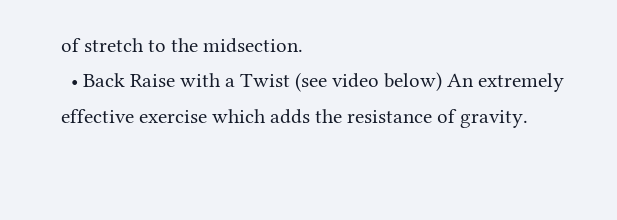of stretch to the midsection.
  • Back Raise with a Twist (see video below) An extremely effective exercise which adds the resistance of gravity.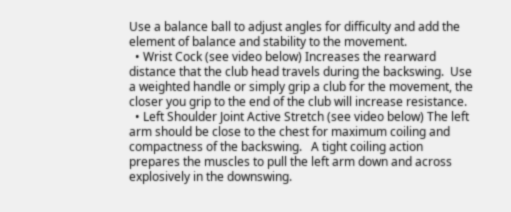Use a balance ball to adjust angles for difficulty and add the element of balance and stability to the movement.
  • Wrist Cock (see video below) Increases the rearward distance that the club head travels during the backswing.  Use a weighted handle or simply grip a club for the movement, the closer you grip to the end of the club will increase resistance.
  • Left Shoulder Joint Active Stretch (see video below) The left arm should be close to the chest for maximum coiling and compactness of the backswing.   A tight coiling action prepares the muscles to pull the left arm down and across explosively in the downswing.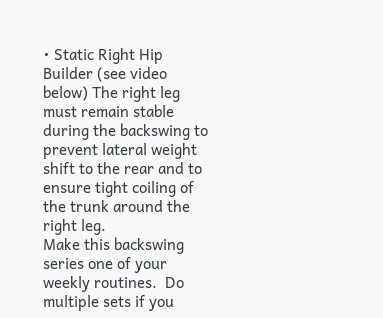• Static Right Hip Builder (see video below) The right leg must remain stable during the backswing to prevent lateral weight shift to the rear and to ensure tight coiling of the trunk around the right leg.
Make this backswing series one of your weekly routines.  Do multiple sets if you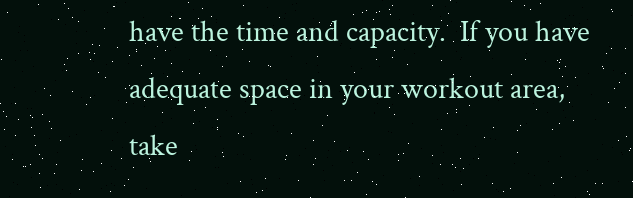have the time and capacity.  If you have adequate space in your workout area, take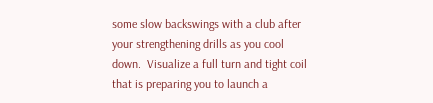some slow backswings with a club after your strengthening drills as you cool down.  Visualize a full turn and tight coil that is preparing you to launch a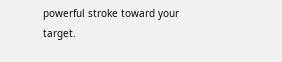powerful stroke toward your target.